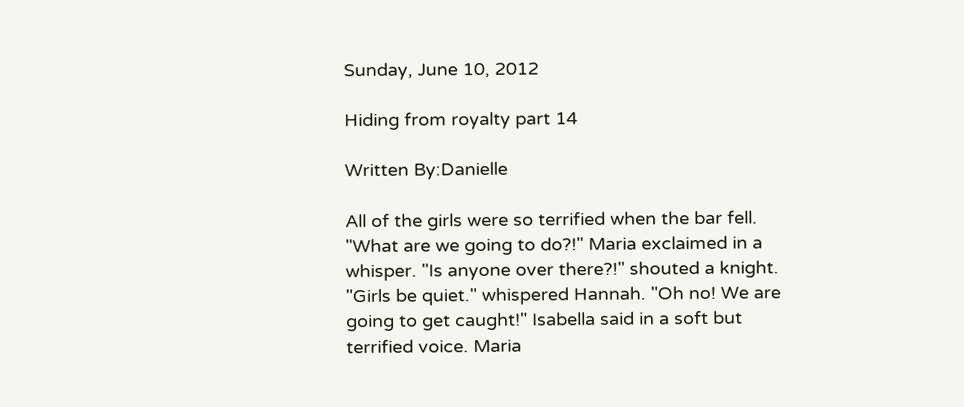Sunday, June 10, 2012

Hiding from royalty part 14

Written By:Danielle

All of the girls were so terrified when the bar fell. "What are we going to do?!" Maria exclaimed in a whisper. "Is anyone over there?!" shouted a knight. "Girls be quiet." whispered Hannah. "Oh no! We are going to get caught!" Isabella said in a soft but terrified voice. Maria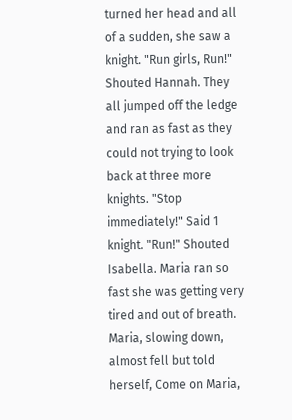turned her head and all of a sudden, she saw a knight. "Run girls, Run!" Shouted Hannah. They all jumped off the ledge and ran as fast as they could not trying to look back at three more knights. "Stop immediately!" Said 1 knight. "Run!" Shouted Isabella. Maria ran so fast she was getting very tired and out of breath. Maria, slowing down, almost fell but told herself, Come on Maria,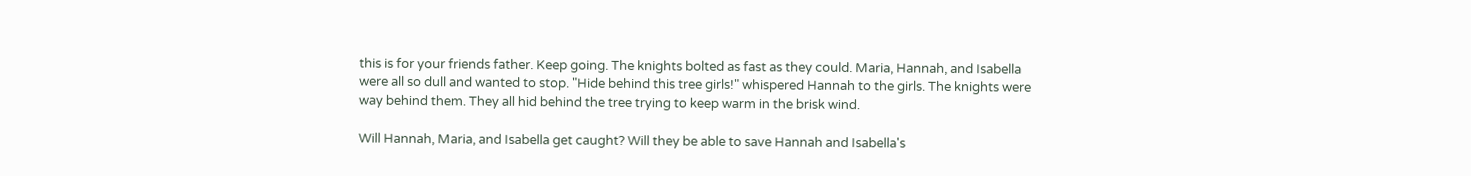this is for your friends father. Keep going. The knights bolted as fast as they could. Maria, Hannah, and Isabella were all so dull and wanted to stop. "Hide behind this tree girls!" whispered Hannah to the girls. The knights were way behind them. They all hid behind the tree trying to keep warm in the brisk wind.

Will Hannah, Maria, and Isabella get caught? Will they be able to save Hannah and Isabella's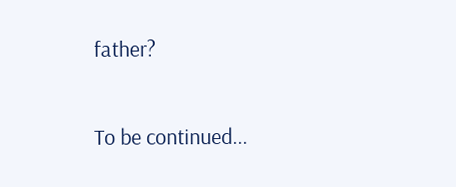father?

To be continued...